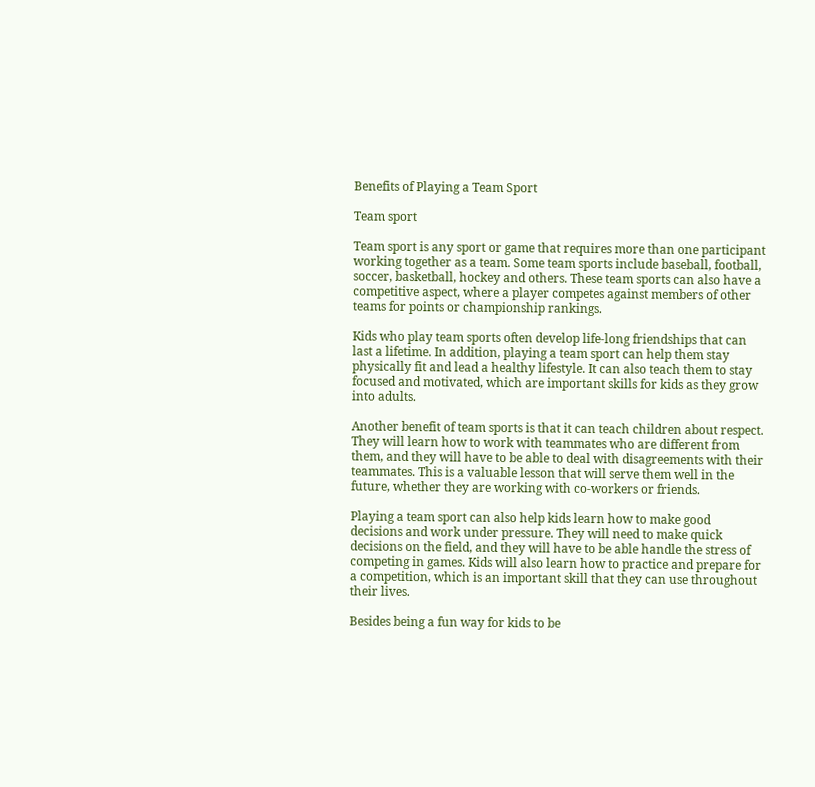Benefits of Playing a Team Sport

Team sport

Team sport is any sport or game that requires more than one participant working together as a team. Some team sports include baseball, football, soccer, basketball, hockey and others. These team sports can also have a competitive aspect, where a player competes against members of other teams for points or championship rankings.

Kids who play team sports often develop life-long friendships that can last a lifetime. In addition, playing a team sport can help them stay physically fit and lead a healthy lifestyle. It can also teach them to stay focused and motivated, which are important skills for kids as they grow into adults.

Another benefit of team sports is that it can teach children about respect. They will learn how to work with teammates who are different from them, and they will have to be able to deal with disagreements with their teammates. This is a valuable lesson that will serve them well in the future, whether they are working with co-workers or friends.

Playing a team sport can also help kids learn how to make good decisions and work under pressure. They will need to make quick decisions on the field, and they will have to be able handle the stress of competing in games. Kids will also learn how to practice and prepare for a competition, which is an important skill that they can use throughout their lives.

Besides being a fun way for kids to be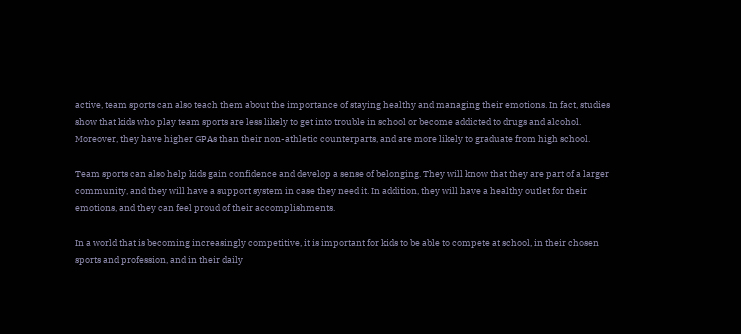active, team sports can also teach them about the importance of staying healthy and managing their emotions. In fact, studies show that kids who play team sports are less likely to get into trouble in school or become addicted to drugs and alcohol. Moreover, they have higher GPAs than their non-athletic counterparts, and are more likely to graduate from high school.

Team sports can also help kids gain confidence and develop a sense of belonging. They will know that they are part of a larger community, and they will have a support system in case they need it. In addition, they will have a healthy outlet for their emotions, and they can feel proud of their accomplishments.

In a world that is becoming increasingly competitive, it is important for kids to be able to compete at school, in their chosen sports and profession, and in their daily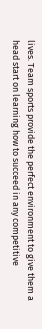lives. Team sports provide the perfect environment to give them a head start on learning how to succeed in any competitive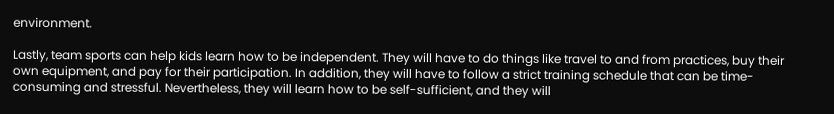environment.

Lastly, team sports can help kids learn how to be independent. They will have to do things like travel to and from practices, buy their own equipment, and pay for their participation. In addition, they will have to follow a strict training schedule that can be time-consuming and stressful. Nevertheless, they will learn how to be self-sufficient, and they will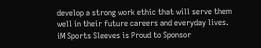develop a strong work ethic that will serve them well in their future careers and everyday lives. iM Sports Sleeves is Proud to Sponsor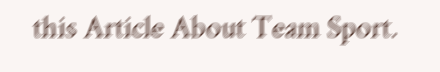this Article About Team Sport.